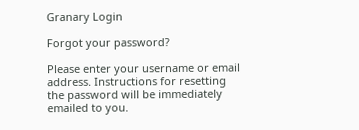Granary Login

Forgot your password?

Please enter your username or email address. Instructions for resetting the password will be immediately emailed to you.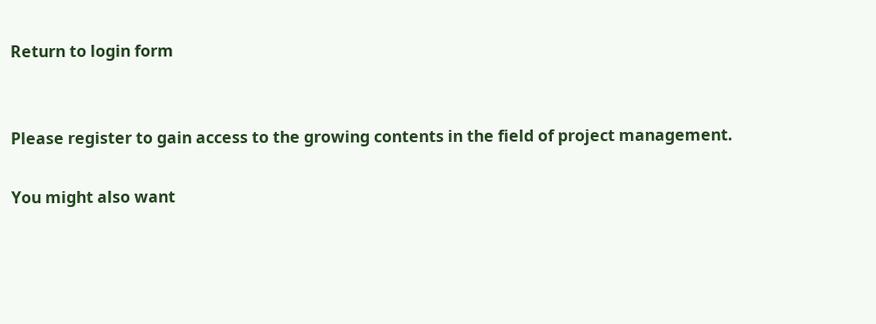Return to login form


Please register to gain access to the growing contents in the field of project management.

You might also want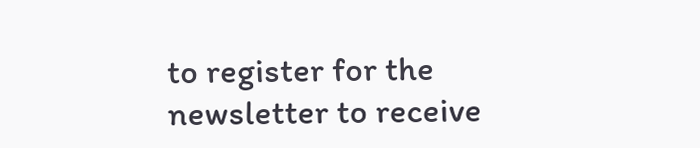to register for the newsletter to receive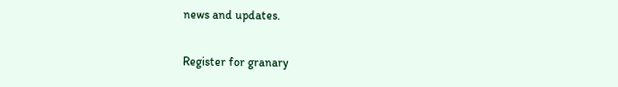news and updates.

Register for granary